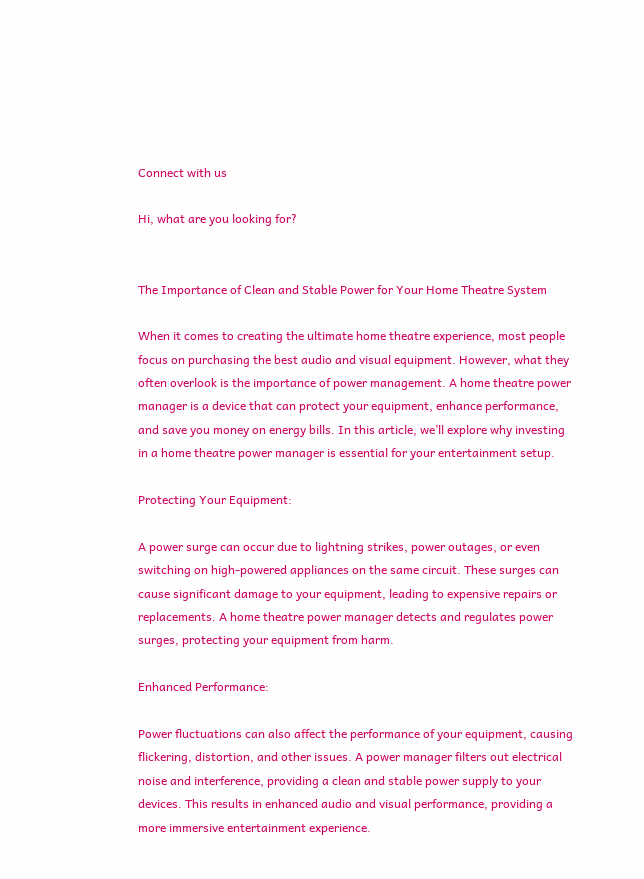Connect with us

Hi, what are you looking for?


The Importance of Clean and Stable Power for Your Home Theatre System

When it comes to creating the ultimate home theatre experience, most people focus on purchasing the best audio and visual equipment. However, what they often overlook is the importance of power management. A home theatre power manager is a device that can protect your equipment, enhance performance, and save you money on energy bills. In this article, we’ll explore why investing in a home theatre power manager is essential for your entertainment setup.

Protecting Your Equipment:

A power surge can occur due to lightning strikes, power outages, or even switching on high-powered appliances on the same circuit. These surges can cause significant damage to your equipment, leading to expensive repairs or replacements. A home theatre power manager detects and regulates power surges, protecting your equipment from harm.

Enhanced Performance:

Power fluctuations can also affect the performance of your equipment, causing flickering, distortion, and other issues. A power manager filters out electrical noise and interference, providing a clean and stable power supply to your devices. This results in enhanced audio and visual performance, providing a more immersive entertainment experience.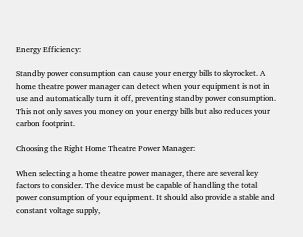Energy Efficiency:

Standby power consumption can cause your energy bills to skyrocket. A home theatre power manager can detect when your equipment is not in use and automatically turn it off, preventing standby power consumption. This not only saves you money on your energy bills but also reduces your carbon footprint.

Choosing the Right Home Theatre Power Manager:

When selecting a home theatre power manager, there are several key factors to consider. The device must be capable of handling the total power consumption of your equipment. It should also provide a stable and constant voltage supply,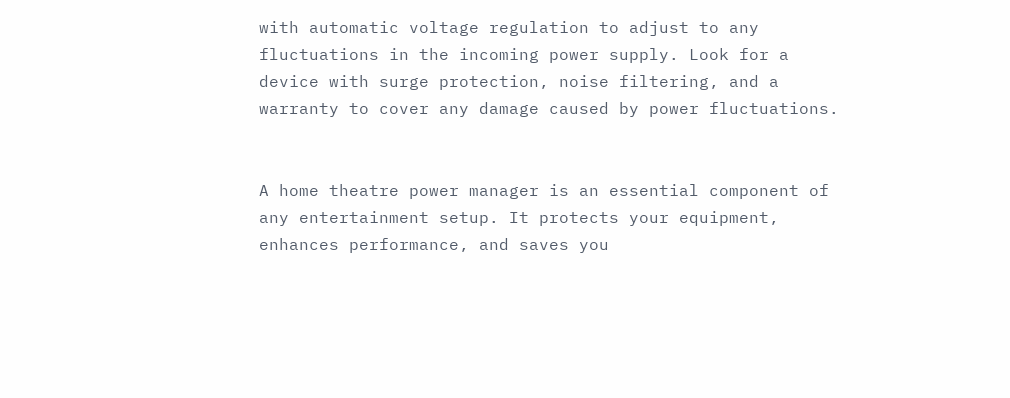with automatic voltage regulation to adjust to any fluctuations in the incoming power supply. Look for a device with surge protection, noise filtering, and a warranty to cover any damage caused by power fluctuations.


A home theatre power manager is an essential component of any entertainment setup. It protects your equipment, enhances performance, and saves you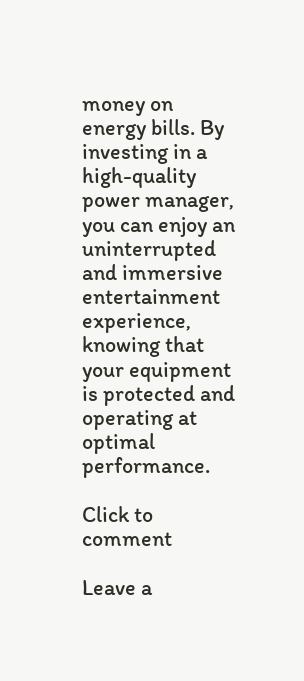money on energy bills. By investing in a high-quality power manager, you can enjoy an uninterrupted and immersive entertainment experience, knowing that your equipment is protected and operating at optimal performance.

Click to comment

Leave a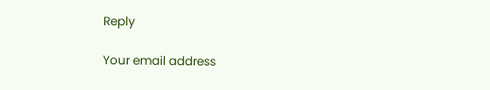Reply

Your email address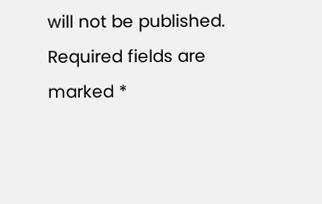will not be published. Required fields are marked *